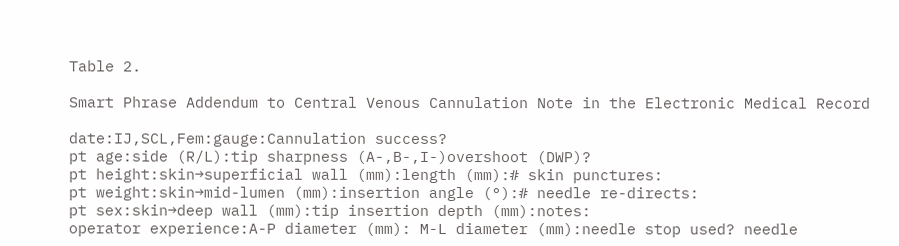Table 2.

Smart Phrase Addendum to Central Venous Cannulation Note in the Electronic Medical Record

date:IJ,SCL,Fem:gauge:Cannulation success?
pt age:side (R/L):tip sharpness (A-,B-,I-)overshoot (DWP)?
pt height:skin→superficial wall (mm):length (mm):# skin punctures:
pt weight:skin→mid-lumen (mm):insertion angle (°):# needle re-directs:
pt sex:skin→deep wall (mm):tip insertion depth (mm):notes:
operator experience:A-P diameter (mm): M-L diameter (mm):needle stop used? needle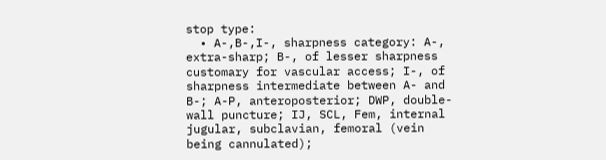stop type:
  • A-,B-,I-, sharpness category: A-, extra-sharp; B-, of lesser sharpness customary for vascular access; I-, of sharpness intermediate between A- and B-; A-P, anteroposterior; DWP, double-wall puncture; IJ, SCL, Fem, internal jugular, subclavian, femoral (vein being cannulated);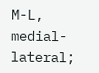M-L, medial-lateral;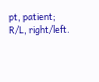pt, patient; R/L, right/left.